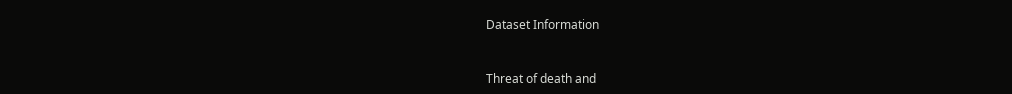Dataset Information


Threat of death and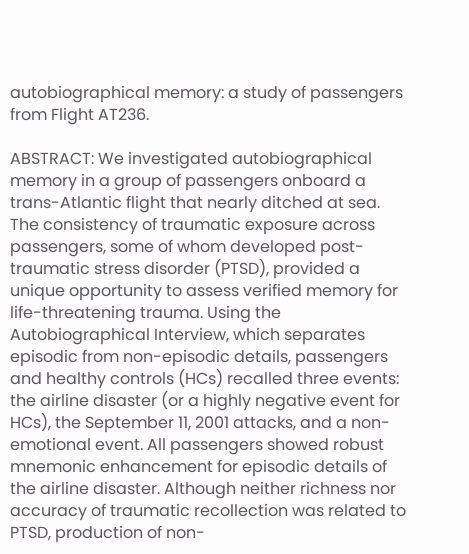autobiographical memory: a study of passengers from Flight AT236.

ABSTRACT: We investigated autobiographical memory in a group of passengers onboard a trans-Atlantic flight that nearly ditched at sea. The consistency of traumatic exposure across passengers, some of whom developed post-traumatic stress disorder (PTSD), provided a unique opportunity to assess verified memory for life-threatening trauma. Using the Autobiographical Interview, which separates episodic from non-episodic details, passengers and healthy controls (HCs) recalled three events: the airline disaster (or a highly negative event for HCs), the September 11, 2001 attacks, and a non-emotional event. All passengers showed robust mnemonic enhancement for episodic details of the airline disaster. Although neither richness nor accuracy of traumatic recollection was related to PTSD, production of non-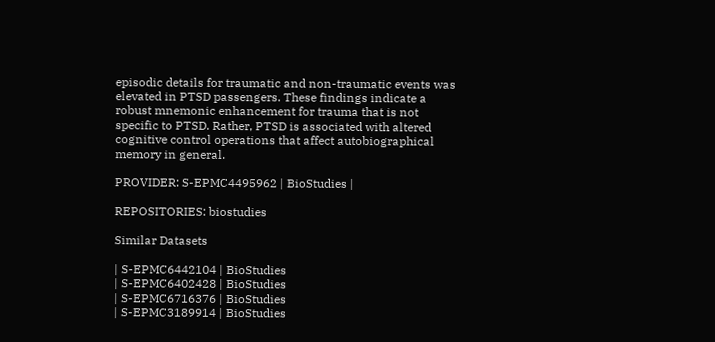episodic details for traumatic and non-traumatic events was elevated in PTSD passengers. These findings indicate a robust mnemonic enhancement for trauma that is not specific to PTSD. Rather, PTSD is associated with altered cognitive control operations that affect autobiographical memory in general.

PROVIDER: S-EPMC4495962 | BioStudies |

REPOSITORIES: biostudies

Similar Datasets

| S-EPMC6442104 | BioStudies
| S-EPMC6402428 | BioStudies
| S-EPMC6716376 | BioStudies
| S-EPMC3189914 | BioStudies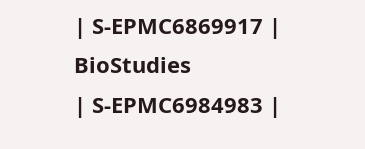| S-EPMC6869917 | BioStudies
| S-EPMC6984983 |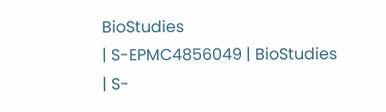BioStudies
| S-EPMC4856049 | BioStudies
| S-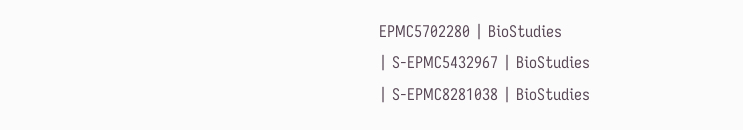EPMC5702280 | BioStudies
| S-EPMC5432967 | BioStudies
| S-EPMC8281038 | BioStudies